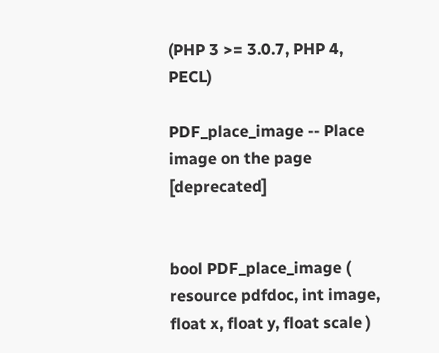(PHP 3 >= 3.0.7, PHP 4, PECL)

PDF_place_image -- Place image on the page [deprecated]


bool PDF_place_image ( resource pdfdoc, int image, float x, float y, float scale )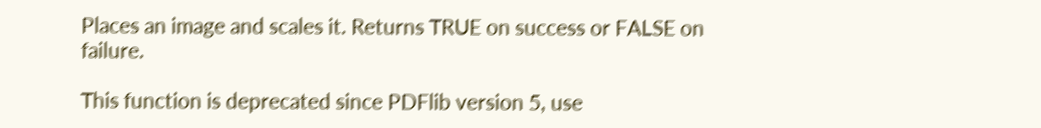Places an image and scales it. Returns TRUE on success or FALSE on failure.

This function is deprecated since PDFlib version 5, use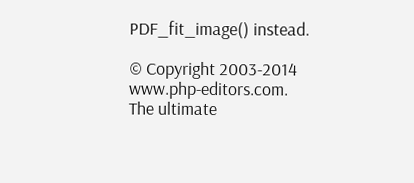PDF_fit_image() instead.

© Copyright 2003-2014 www.php-editors.com. The ultimate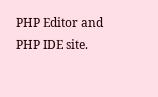PHP Editor and PHP IDE site.